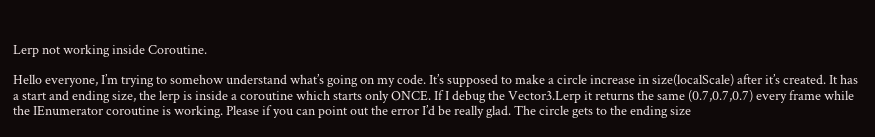Lerp not working inside Coroutine.

Hello everyone, I’m trying to somehow understand what’s going on my code. It’s supposed to make a circle increase in size(localScale) after it’s created. It has a start and ending size, the lerp is inside a coroutine which starts only ONCE. If I debug the Vector3.Lerp it returns the same (0.7,0.7,0.7) every frame while the IEnumerator coroutine is working. Please if you can point out the error I’d be really glad. The circle gets to the ending size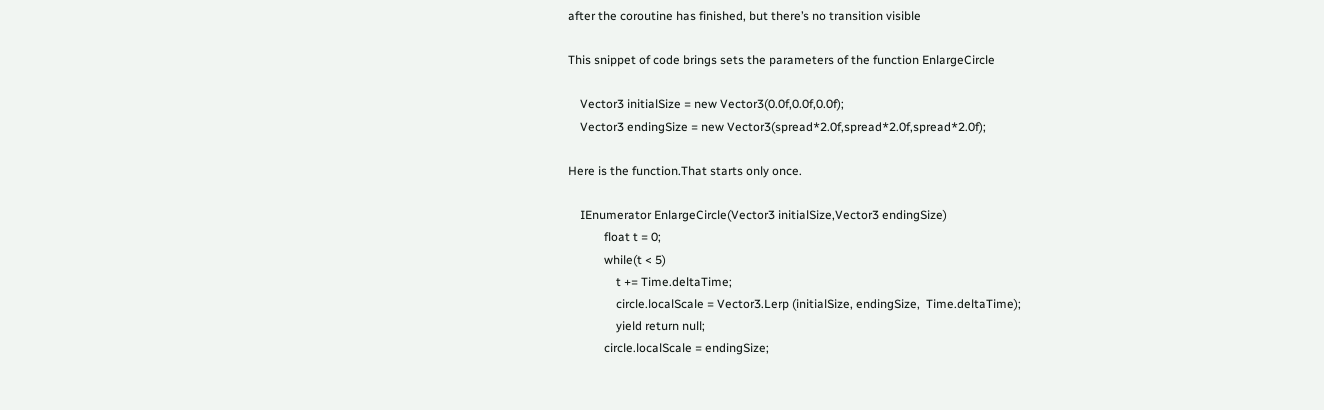after the coroutine has finished, but there’s no transition visible

This snippet of code brings sets the parameters of the function EnlargeCircle

    Vector3 initialSize = new Vector3(0.0f,0.0f,0.0f);
    Vector3 endingSize = new Vector3(spread*2.0f,spread*2.0f,spread*2.0f);

Here is the function.That starts only once.

    IEnumerator EnlargeCircle(Vector3 initialSize,Vector3 endingSize)
            float t = 0;
            while(t < 5)
                t += Time.deltaTime;
                circle.localScale = Vector3.Lerp (initialSize, endingSize,  Time.deltaTime);
                yield return null;
            circle.localScale = endingSize;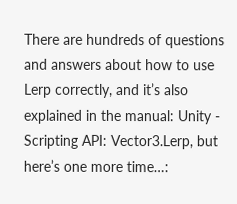There are hundreds of questions and answers about how to use Lerp correctly, and it’s also explained in the manual: Unity - Scripting API: Vector3.Lerp, but here’s one more time…: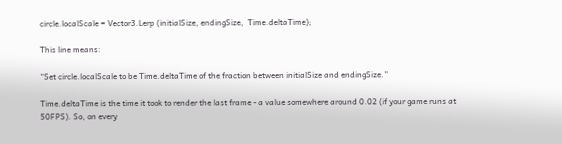circle.localScale = Vector3.Lerp (initialSize, endingSize,  Time.deltaTime);

This line means:

“Set circle.localScale to be Time.deltaTime of the fraction between initialSize and endingSize.”

Time.deltaTime is the time it took to render the last frame - a value somewhere around 0.02 (if your game runs at 50FPS). So, on every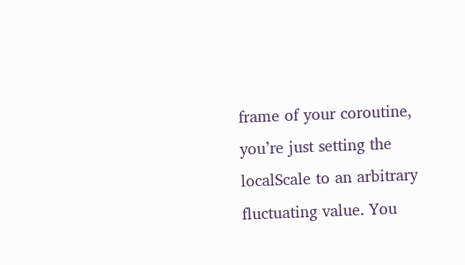frame of your coroutine, you’re just setting the localScale to an arbitrary fluctuating value. You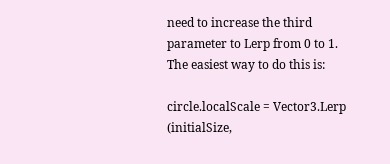need to increase the third parameter to Lerp from 0 to 1. The easiest way to do this is:

circle.localScale = Vector3.Lerp (initialSize,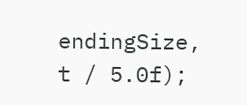endingSize, t / 5.0f);